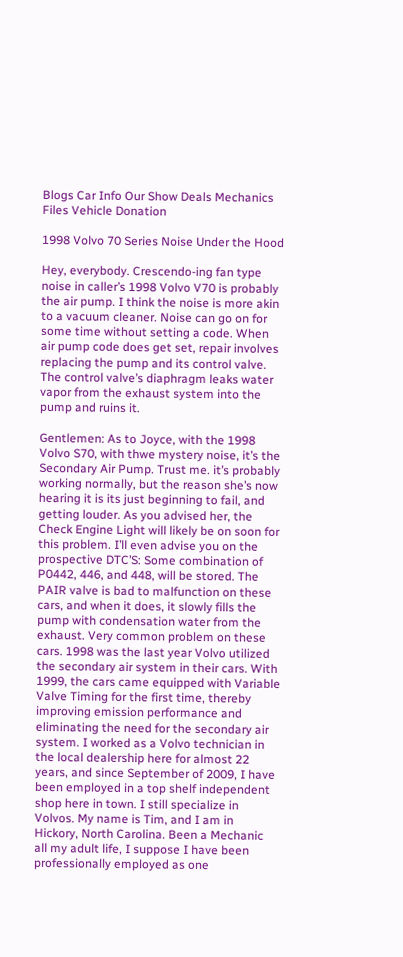Blogs Car Info Our Show Deals Mechanics Files Vehicle Donation

1998 Volvo 70 Series Noise Under the Hood

Hey, everybody. Crescendo-ing fan type noise in caller’s 1998 Volvo V70 is probably the air pump. I think the noise is more akin to a vacuum cleaner. Noise can go on for some time without setting a code. When air pump code does get set, repair involves replacing the pump and its control valve. The control valve’s diaphragm leaks water vapor from the exhaust system into the pump and ruins it.

Gentlemen: As to Joyce, with the 1998 Volvo S70, with thwe mystery noise, it’s the Secondary Air Pump. Trust me. it’s probably working normally, but the reason she’s now hearing it is its just beginning to fail, and getting louder. As you advised her, the Check Engine Light will likely be on soon for this problem. I’ll even advise you on the prospective DTC’S: Some combination of P0442, 446, and 448, will be stored. The PAIR valve is bad to malfunction on these cars, and when it does, it slowly fills the pump with condensation water from the exhaust. Very common problem on these cars. 1998 was the last year Volvo utilized the secondary air system in their cars. With 1999, the cars came equipped with Variable Valve Timing for the first time, thereby improving emission performance and eliminating the need for the secondary air system. I worked as a Volvo technician in the local dealership here for almost 22 years, and since September of 2009, I have been employed in a top shelf independent shop here in town. I still specialize in Volvos. My name is Tim, and I am in Hickory, North Carolina. Been a Mechanic all my adult life, I suppose I have been professionally employed as one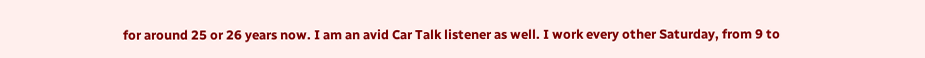for around 25 or 26 years now. I am an avid Car Talk listener as well. I work every other Saturday, from 9 to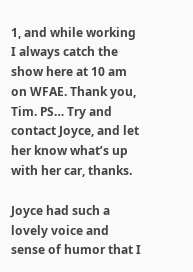1, and while working I always catch the show here at 10 am on WFAE. Thank you,
Tim. PS… Try and contact Joyce, and let her know what’s up with her car, thanks.

Joyce had such a lovely voice and sense of humor that I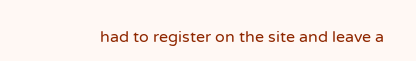had to register on the site and leave a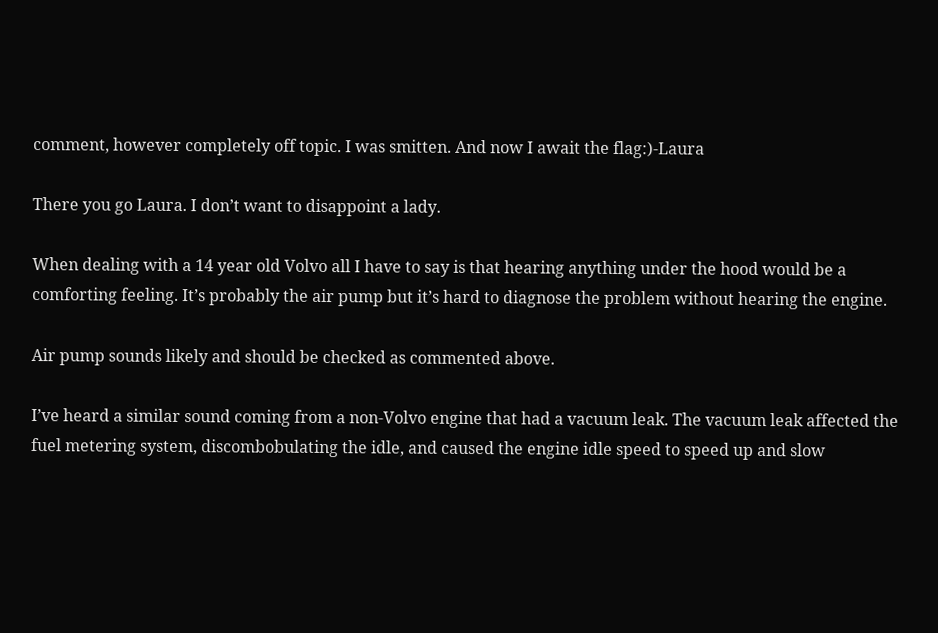comment, however completely off topic. I was smitten. And now I await the flag:)-Laura

There you go Laura. I don’t want to disappoint a lady.

When dealing with a 14 year old Volvo all I have to say is that hearing anything under the hood would be a comforting feeling. It’s probably the air pump but it’s hard to diagnose the problem without hearing the engine.

Air pump sounds likely and should be checked as commented above.

I’ve heard a similar sound coming from a non-Volvo engine that had a vacuum leak. The vacuum leak affected the fuel metering system, discombobulating the idle, and caused the engine idle speed to speed up and slow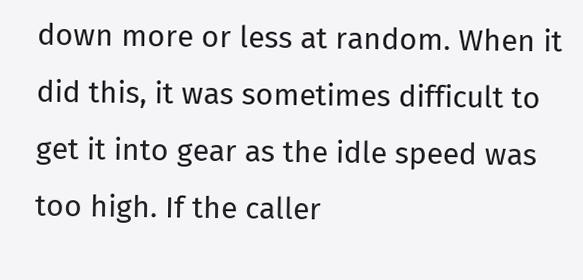down more or less at random. When it did this, it was sometimes difficult to get it into gear as the idle speed was too high. If the caller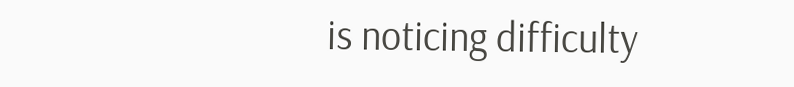is noticing difficulty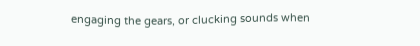engaging the gears, or clucking sounds when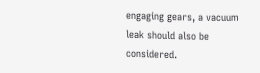engaging gears, a vacuum leak should also be considered.